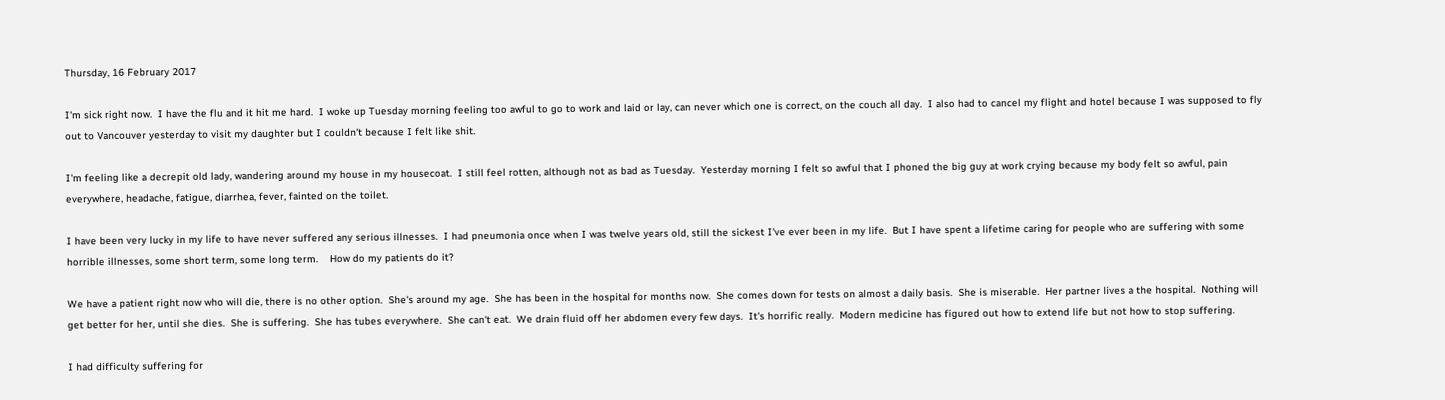Thursday, 16 February 2017

I'm sick right now.  I have the flu and it hit me hard.  I woke up Tuesday morning feeling too awful to go to work and laid or lay, can never which one is correct, on the couch all day.  I also had to cancel my flight and hotel because I was supposed to fly out to Vancouver yesterday to visit my daughter but I couldn't because I felt like shit.

I'm feeling like a decrepit old lady, wandering around my house in my housecoat.  I still feel rotten, although not as bad as Tuesday.  Yesterday morning I felt so awful that I phoned the big guy at work crying because my body felt so awful, pain everywhere, headache, fatigue, diarrhea, fever, fainted on the toilet.

I have been very lucky in my life to have never suffered any serious illnesses.  I had pneumonia once when I was twelve years old, still the sickest I've ever been in my life.  But I have spent a lifetime caring for people who are suffering with some horrible illnesses, some short term, some long term.    How do my patients do it?

We have a patient right now who will die, there is no other option.  She's around my age.  She has been in the hospital for months now.  She comes down for tests on almost a daily basis.  She is miserable.  Her partner lives a the hospital.  Nothing will get better for her, until she dies.  She is suffering.  She has tubes everywhere.  She can't eat.  We drain fluid off her abdomen every few days.  It's horrific really.  Modern medicine has figured out how to extend life but not how to stop suffering.

I had difficulty suffering for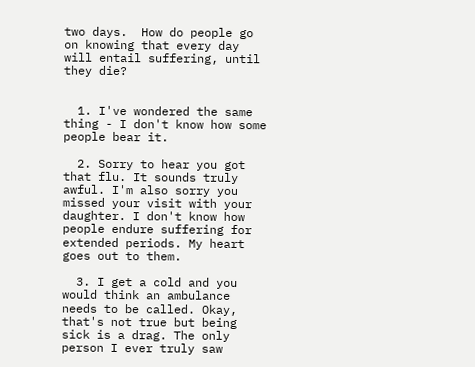two days.  How do people go on knowing that every day will entail suffering, until they die?


  1. I've wondered the same thing - I don't know how some people bear it.

  2. Sorry to hear you got that flu. It sounds truly awful. I'm also sorry you missed your visit with your daughter. I don't know how people endure suffering for extended periods. My heart goes out to them.

  3. I get a cold and you would think an ambulance needs to be called. Okay, that's not true but being sick is a drag. The only person I ever truly saw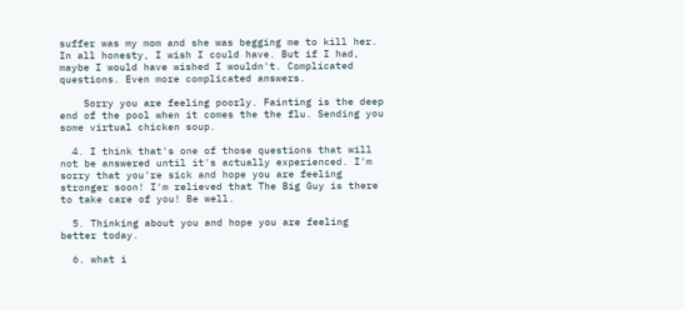suffer was my mom and she was begging me to kill her. In all honesty, I wish I could have. But if I had, maybe I would have wished I wouldn't. Complicated questions. Even more complicated answers.

    Sorry you are feeling poorly. Fainting is the deep end of the pool when it comes the the flu. Sending you some virtual chicken soup.

  4. I think that's one of those questions that will not be answered until it's actually experienced. I'm sorry that you're sick and hope you are feeling stronger soon! I'm relieved that The Big Guy is there to take care of you! Be well.

  5. Thinking about you and hope you are feeling better today.

  6. what i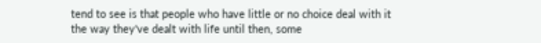tend to see is that people who have little or no choice deal with it the way they've dealt with life until then, some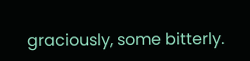graciously, some bitterly.